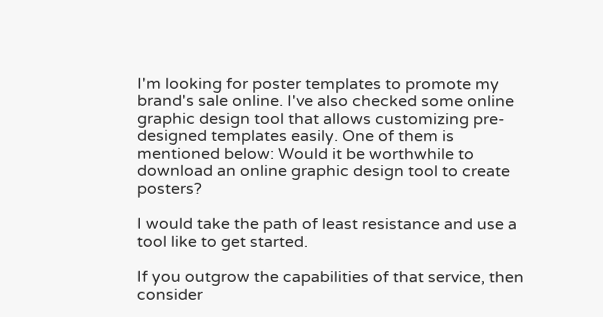I'm looking for poster templates to promote my brand's sale online. I've also checked some online graphic design tool that allows customizing pre-designed templates easily. One of them is mentioned below: Would it be worthwhile to download an online graphic design tool to create posters?

I would take the path of least resistance and use a tool like to get started.

If you outgrow the capabilities of that service, then consider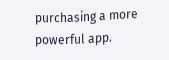purchasing a more powerful app.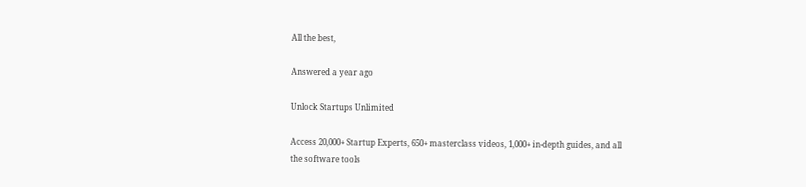All the best,

Answered a year ago

Unlock Startups Unlimited

Access 20,000+ Startup Experts, 650+ masterclass videos, 1,000+ in-depth guides, and all the software tools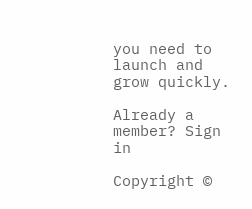you need to launch and grow quickly.

Already a member? Sign in

Copyright ©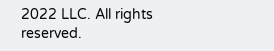2022 LLC. All rights reserved.